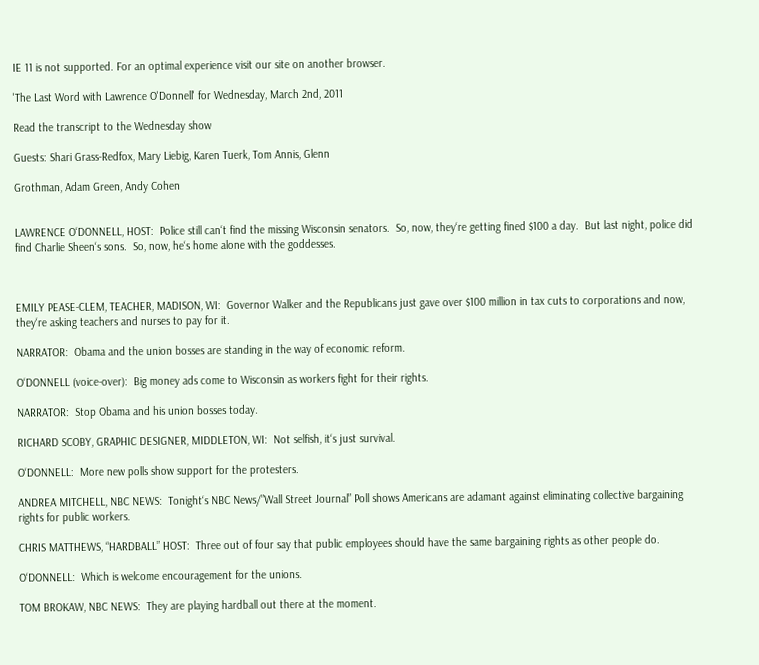IE 11 is not supported. For an optimal experience visit our site on another browser.

'The Last Word with Lawrence O'Donnell' for Wednesday, March 2nd, 2011

Read the transcript to the Wednesday show

Guests: Shari Grass-Redfox, Mary Liebig, Karen Tuerk, Tom Annis, Glenn

Grothman, Adam Green, Andy Cohen


LAWRENCE O‘DONNELL, HOST:  Police still can‘t find the missing Wisconsin senators.  So, now, they‘re getting fined $100 a day.  But last night, police did find Charlie Sheen‘s sons.  So, now, he‘s home alone with the goddesses.



EMILY PEASE-CLEM, TEACHER, MADISON, WI:  Governor Walker and the Republicans just gave over $100 million in tax cuts to corporations and now, they‘re asking teachers and nurses to pay for it.

NARRATOR:  Obama and the union bosses are standing in the way of economic reform.

O‘DONNELL (voice-over):  Big money ads come to Wisconsin as workers fight for their rights.

NARRATOR:  Stop Obama and his union bosses today.

RICHARD SCOBY, GRAPHIC DESIGNER, MIDDLETON, WI:  Not selfish, it‘s just survival.

O‘DONNELL:  More new polls show support for the protesters.

ANDREA MITCHELL, NBC NEWS:  Tonight‘s NBC News/”Wall Street Journal” Poll shows Americans are adamant against eliminating collective bargaining rights for public workers.

CHRIS MATTHEWS, “HARDBALL” HOST:  Three out of four say that public employees should have the same bargaining rights as other people do.

O‘DONNELL:  Which is welcome encouragement for the unions.

TOM BROKAW, NBC NEWS:  They are playing hardball out there at the moment.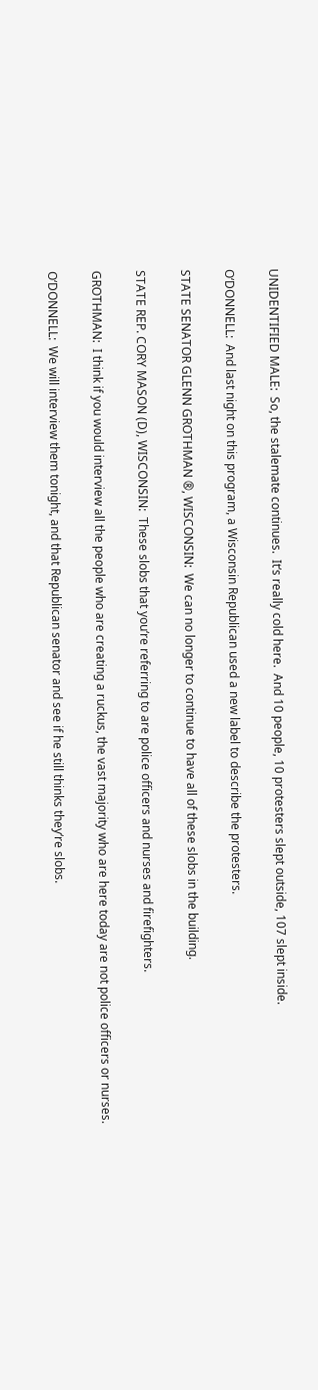UNIDENTIFIED MALE:  So, the stalemate continues.  It‘s really cold here.  And 10 people, 10 protesters slept outside, 107 slept inside.

O‘DONNELL:  And last night on this program, a Wisconsin Republican used a new label to describe the protesters.

STATE SENATOR GLENN GROTHMAN ®, WISCONSIN:  We can no longer to continue to have all of these slobs in the building.

STATE REP. CORY MASON (D), WISCONSIN:  These slobs that you‘re referring to are police officers and nurses and firefighters.

GROTHMAN:  I think if you would interview all the people who are creating a ruckus, the vast majority who are here today are not police officers or nurses.

O‘DONNELL:  We will interview them tonight, and that Republican senator and see if he still thinks they‘re slobs.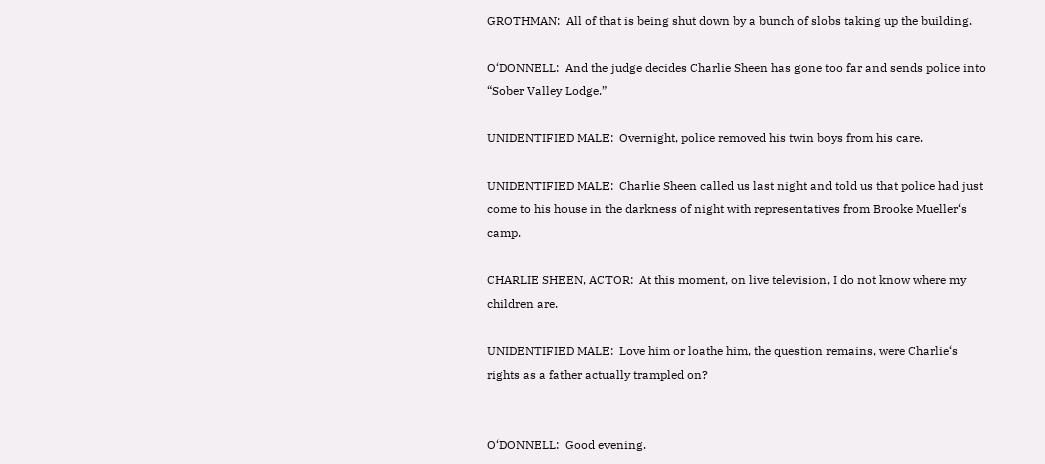GROTHMAN:  All of that is being shut down by a bunch of slobs taking up the building.

O‘DONNELL:  And the judge decides Charlie Sheen has gone too far and sends police into “Sober Valley Lodge.”

UNIDENTIFIED MALE:  Overnight, police removed his twin boys from his care.

UNIDENTIFIED MALE:  Charlie Sheen called us last night and told us that police had just come to his house in the darkness of night with representatives from Brooke Mueller‘s camp.

CHARLIE SHEEN, ACTOR:  At this moment, on live television, I do not know where my children are.

UNIDENTIFIED MALE:  Love him or loathe him, the question remains, were Charlie‘s rights as a father actually trampled on?


O‘DONNELL:  Good evening.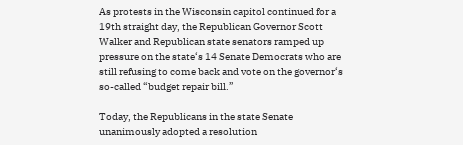As protests in the Wisconsin capitol continued for a 19th straight day, the Republican Governor Scott Walker and Republican state senators ramped up pressure on the state‘s 14 Senate Democrats who are still refusing to come back and vote on the governor‘s so-called “budget repair bill.”

Today, the Republicans in the state Senate unanimously adopted a resolution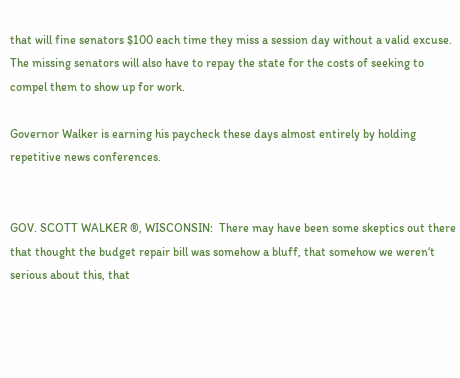that will fine senators $100 each time they miss a session day without a valid excuse.  The missing senators will also have to repay the state for the costs of seeking to compel them to show up for work.

Governor Walker is earning his paycheck these days almost entirely by holding repetitive news conferences.


GOV. SCOTT WALKER ®, WISCONSIN:  There may have been some skeptics out there that thought the budget repair bill was somehow a bluff, that somehow we weren‘t serious about this, that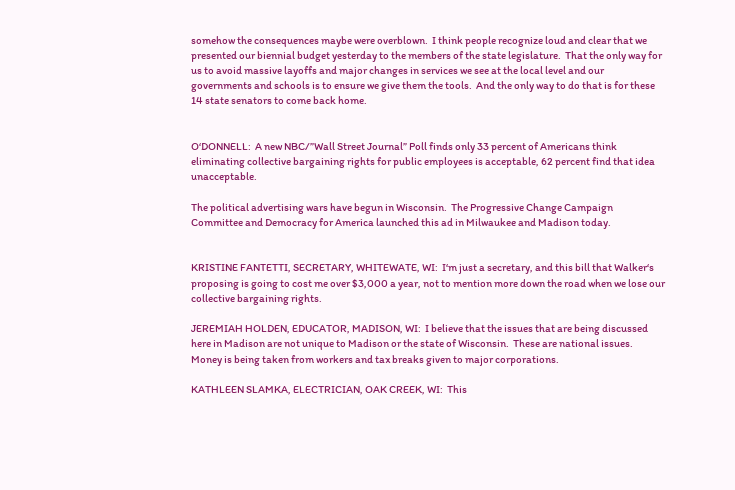somehow the consequences maybe were overblown.  I think people recognize loud and clear that we presented our biennial budget yesterday to the members of the state legislature.  That the only way for us to avoid massive layoffs and major changes in services we see at the local level and our governments and schools is to ensure we give them the tools.  And the only way to do that is for these 14 state senators to come back home.


O‘DONNELL:  A new NBC/”Wall Street Journal” Poll finds only 33 percent of Americans think eliminating collective bargaining rights for public employees is acceptable, 62 percent find that idea unacceptable.

The political advertising wars have begun in Wisconsin.  The Progressive Change Campaign Committee and Democracy for America launched this ad in Milwaukee and Madison today.


KRISTINE FANTETTI, SECRETARY, WHITEWATE, WI:  I‘m just a secretary, and this bill that Walker‘s proposing is going to cost me over $3,000 a year, not to mention more down the road when we lose our collective bargaining rights.

JEREMIAH HOLDEN, EDUCATOR, MADISON, WI:  I believe that the issues that are being discussed here in Madison are not unique to Madison or the state of Wisconsin.  These are national issues.  Money is being taken from workers and tax breaks given to major corporations.

KATHLEEN SLAMKA, ELECTRICIAN, OAK CREEK, WI:  This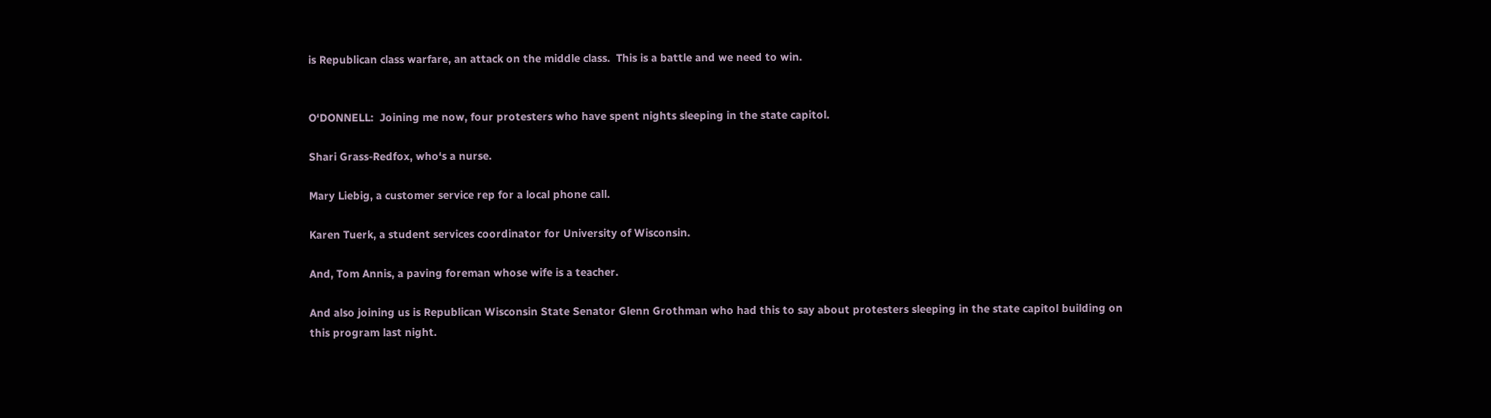is Republican class warfare, an attack on the middle class.  This is a battle and we need to win.


O‘DONNELL:  Joining me now, four protesters who have spent nights sleeping in the state capitol.

Shari Grass-Redfox, who‘s a nurse.

Mary Liebig, a customer service rep for a local phone call.

Karen Tuerk, a student services coordinator for University of Wisconsin.

And, Tom Annis, a paving foreman whose wife is a teacher.

And also joining us is Republican Wisconsin State Senator Glenn Grothman who had this to say about protesters sleeping in the state capitol building on this program last night.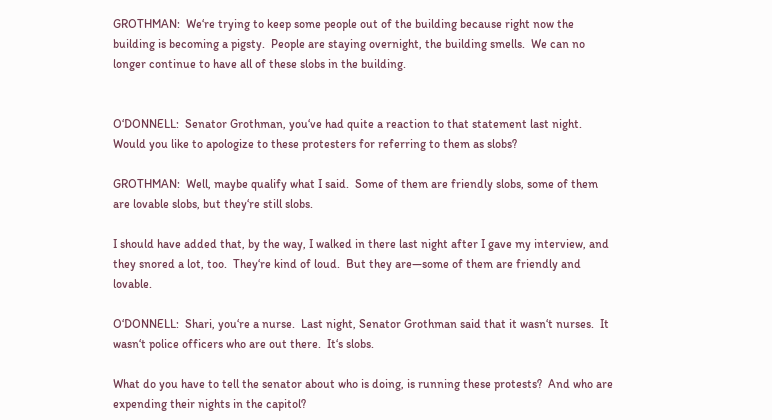GROTHMAN:  We‘re trying to keep some people out of the building because right now the building is becoming a pigsty.  People are staying overnight, the building smells.  We can no longer continue to have all of these slobs in the building.


O‘DONNELL:  Senator Grothman, you‘ve had quite a reaction to that statement last night.  Would you like to apologize to these protesters for referring to them as slobs?

GROTHMAN:  Well, maybe qualify what I said.  Some of them are friendly slobs, some of them are lovable slobs, but they‘re still slobs.

I should have added that, by the way, I walked in there last night after I gave my interview, and they snored a lot, too.  They‘re kind of loud.  But they are—some of them are friendly and lovable.

O‘DONNELL:  Shari, you‘re a nurse.  Last night, Senator Grothman said that it wasn‘t nurses.  It wasn‘t police officers who are out there.  It‘s slobs.

What do you have to tell the senator about who is doing, is running these protests?  And who are expending their nights in the capitol?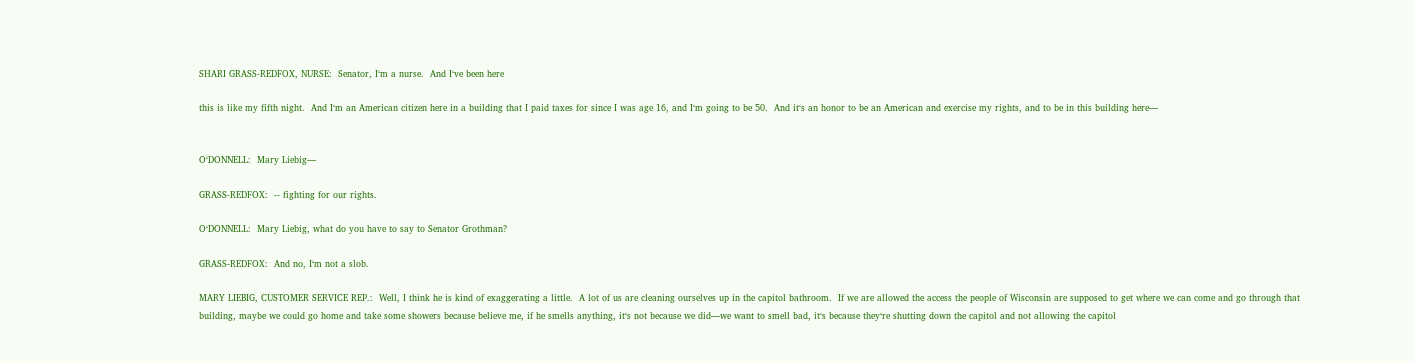SHARI GRASS-REDFOX, NURSE:  Senator, I‘m a nurse.  And I‘ve been here

this is like my fifth night.  And I‘m an American citizen here in a building that I paid taxes for since I was age 16, and I‘m going to be 50.  And it‘s an honor to be an American and exercise my rights, and to be in this building here—


O‘DONNELL:  Mary Liebig—

GRASS-REDFOX:  -- fighting for our rights.

O‘DONNELL:  Mary Liebig, what do you have to say to Senator Grothman?

GRASS-REDFOX:  And no, I‘m not a slob.

MARY LIEBIG, CUSTOMER SERVICE REP.:  Well, I think he is kind of exaggerating a little.  A lot of us are cleaning ourselves up in the capitol bathroom.  If we are allowed the access the people of Wisconsin are supposed to get where we can come and go through that building, maybe we could go home and take some showers because believe me, if he smells anything, it‘s not because we did—we want to smell bad, it‘s because they‘re shutting down the capitol and not allowing the capitol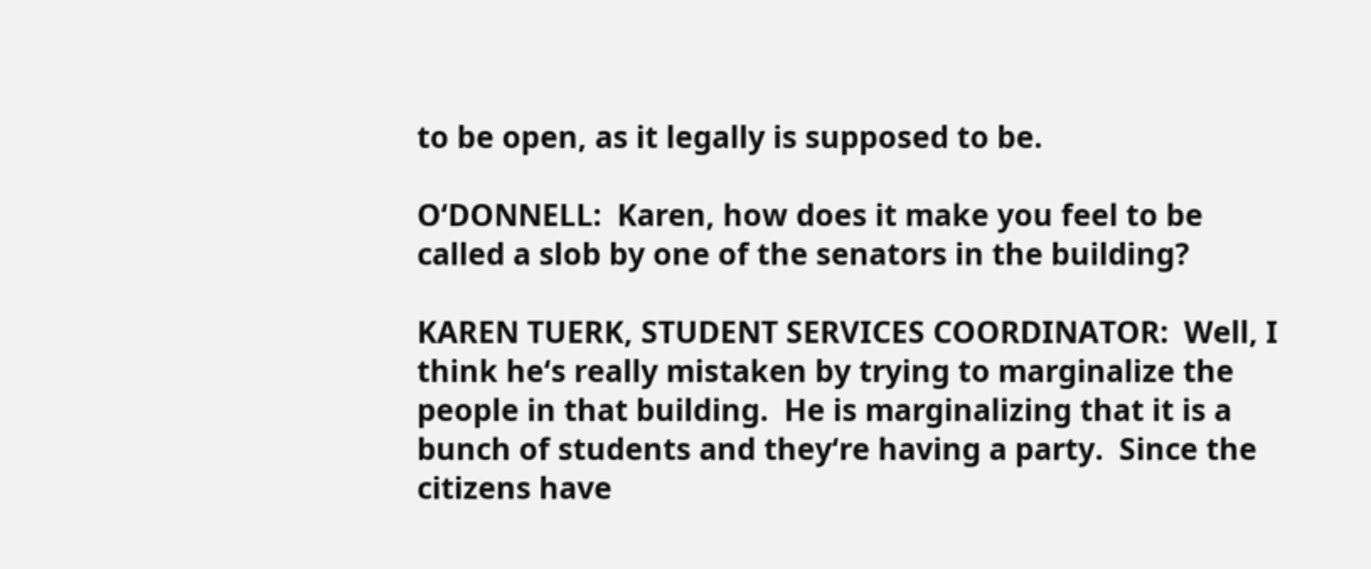to be open, as it legally is supposed to be.

O‘DONNELL:  Karen, how does it make you feel to be called a slob by one of the senators in the building?

KAREN TUERK, STUDENT SERVICES COORDINATOR:  Well, I think he‘s really mistaken by trying to marginalize the people in that building.  He is marginalizing that it is a bunch of students and they‘re having a party.  Since the citizens have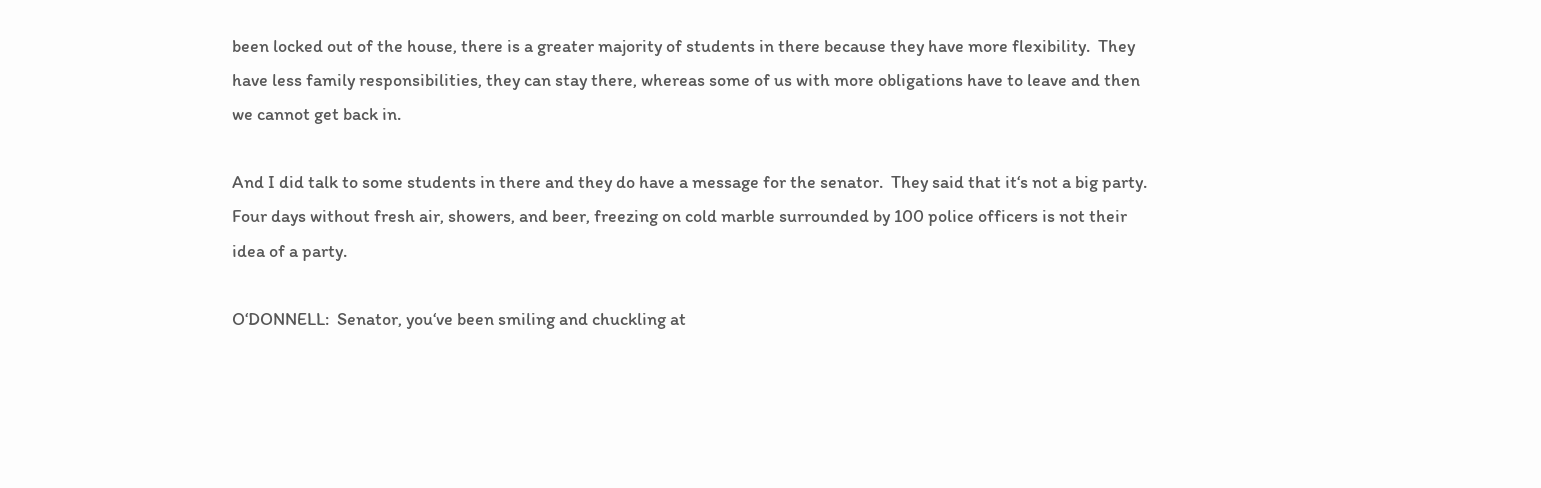been locked out of the house, there is a greater majority of students in there because they have more flexibility.  They have less family responsibilities, they can stay there, whereas some of us with more obligations have to leave and then we cannot get back in.

And I did talk to some students in there and they do have a message for the senator.  They said that it‘s not a big party.  Four days without fresh air, showers, and beer, freezing on cold marble surrounded by 100 police officers is not their idea of a party.

O‘DONNELL:  Senator, you‘ve been smiling and chuckling at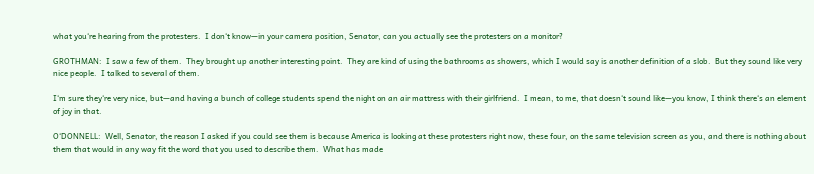what you‘re hearing from the protesters.  I don‘t know—in your camera position, Senator, can you actually see the protesters on a monitor?

GROTHMAN:  I saw a few of them.  They brought up another interesting point.  They are kind of using the bathrooms as showers, which I would say is another definition of a slob.  But they sound like very nice people.  I talked to several of them.

I‘m sure they‘re very nice, but—and having a bunch of college students spend the night on an air mattress with their girlfriend.  I mean, to me, that doesn‘t sound like—you know, I think there‘s an element of joy in that.

O‘DONNELL:  Well, Senator, the reason I asked if you could see them is because America is looking at these protesters right now, these four, on the same television screen as you, and there is nothing about them that would in any way fit the word that you used to describe them.  What has made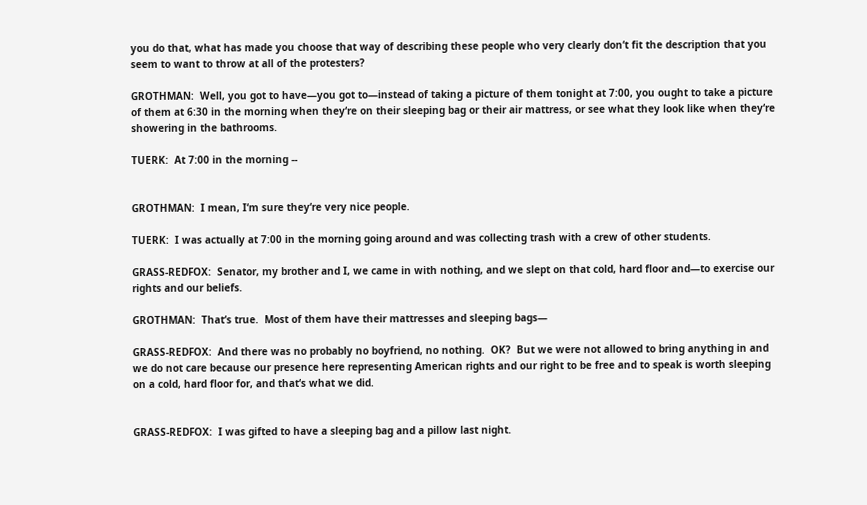you do that, what has made you choose that way of describing these people who very clearly don‘t fit the description that you seem to want to throw at all of the protesters?

GROTHMAN:  Well, you got to have—you got to—instead of taking a picture of them tonight at 7:00, you ought to take a picture of them at 6:30 in the morning when they‘re on their sleeping bag or their air mattress, or see what they look like when they‘re showering in the bathrooms.

TUERK:  At 7:00 in the morning --


GROTHMAN:  I mean, I‘m sure they‘re very nice people.

TUERK:  I was actually at 7:00 in the morning going around and was collecting trash with a crew of other students.

GRASS-REDFOX:  Senator, my brother and I, we came in with nothing, and we slept on that cold, hard floor and—to exercise our rights and our beliefs.

GROTHMAN:  That‘s true.  Most of them have their mattresses and sleeping bags—

GRASS-REDFOX:  And there was no probably no boyfriend, no nothing.  OK?  But we were not allowed to bring anything in and we do not care because our presence here representing American rights and our right to be free and to speak is worth sleeping on a cold, hard floor for, and that‘s what we did.


GRASS-REDFOX:  I was gifted to have a sleeping bag and a pillow last night.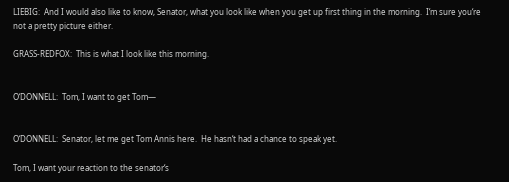LIEBIG:  And I would also like to know, Senator, what you look like when you get up first thing in the morning.  I‘m sure you‘re not a pretty picture either.

GRASS-REDFOX:  This is what I look like this morning.


O‘DONNELL:  Tom, I want to get Tom—


O‘DONNELL:  Senator, let me get Tom Annis here.  He hasn‘t had a chance to speak yet.

Tom, I want your reaction to the senator‘s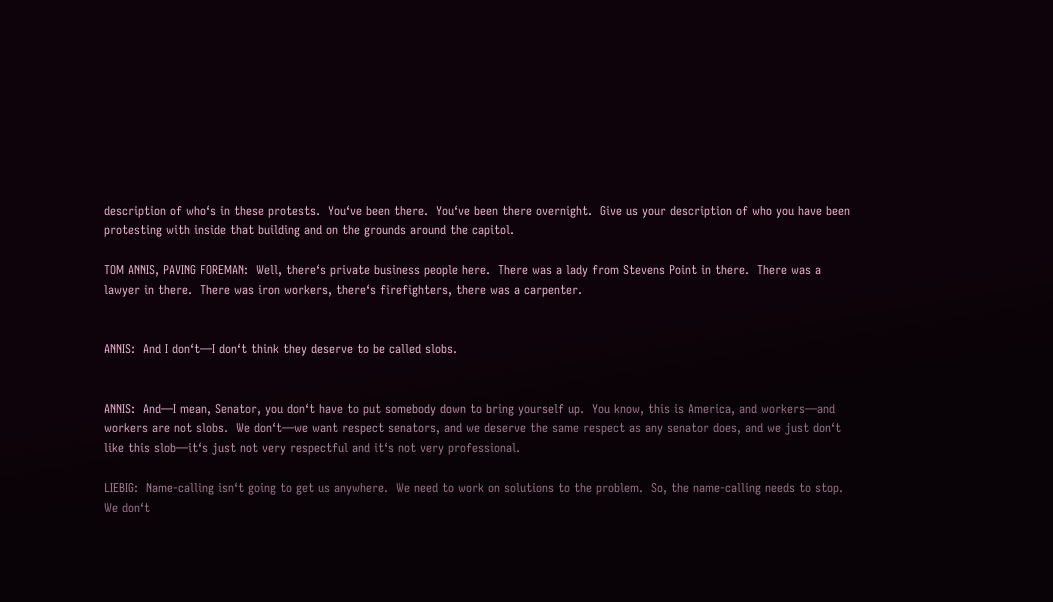description of who‘s in these protests.  You‘ve been there.  You‘ve been there overnight.  Give us your description of who you have been protesting with inside that building and on the grounds around the capitol.

TOM ANNIS, PAVING FOREMAN:  Well, there‘s private business people here.  There was a lady from Stevens Point in there.  There was a lawyer in there.  There was iron workers, there‘s firefighters, there was a carpenter.


ANNIS:  And I don‘t—I don‘t think they deserve to be called slobs.


ANNIS:  And—I mean, Senator, you don‘t have to put somebody down to bring yourself up.  You know, this is America, and workers—and workers are not slobs.  We don‘t—we want respect senators, and we deserve the same respect as any senator does, and we just don‘t like this slob—it‘s just not very respectful and it‘s not very professional.

LIEBIG:  Name-calling isn‘t going to get us anywhere.  We need to work on solutions to the problem.  So, the name-calling needs to stop.  We don‘t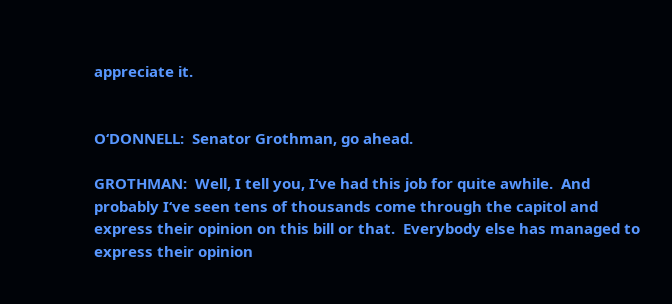appreciate it.


O‘DONNELL:  Senator Grothman, go ahead.

GROTHMAN:  Well, I tell you, I‘ve had this job for quite awhile.  And probably I‘ve seen tens of thousands come through the capitol and express their opinion on this bill or that.  Everybody else has managed to express their opinion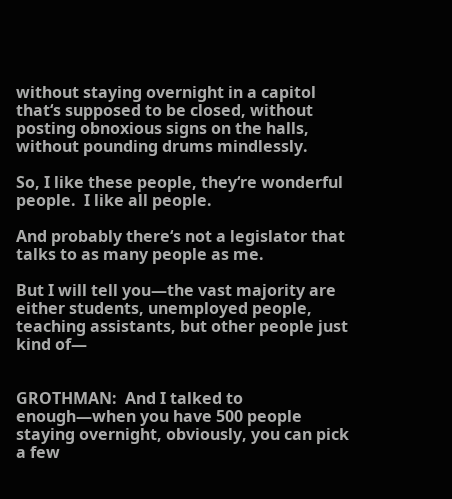without staying overnight in a capitol that‘s supposed to be closed, without posting obnoxious signs on the halls, without pounding drums mindlessly.

So, I like these people, they‘re wonderful people.  I like all people.

And probably there‘s not a legislator that talks to as many people as me.

But I will tell you—the vast majority are either students, unemployed people, teaching assistants, but other people just kind of—


GROTHMAN:  And I talked to enough—when you have 500 people staying overnight, obviously, you can pick a few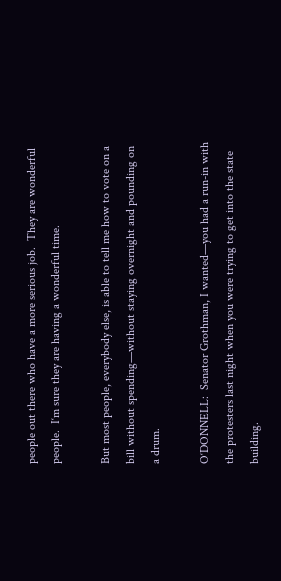people out there who have a more serious job.  They are wonderful people.  I‘m sure they are having a wonderful time.

But most people, everybody else, is able to tell me how to vote on a bill without spending—without staying overnight and pounding on a drum.

O‘DONNELL:  Senator Grothman, I wanted—you had a run-in with the protesters last night when you were trying to get into the state building.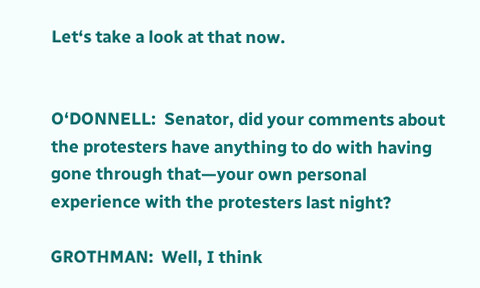Let‘s take a look at that now.


O‘DONNELL:  Senator, did your comments about the protesters have anything to do with having gone through that—your own personal experience with the protesters last night?

GROTHMAN:  Well, I think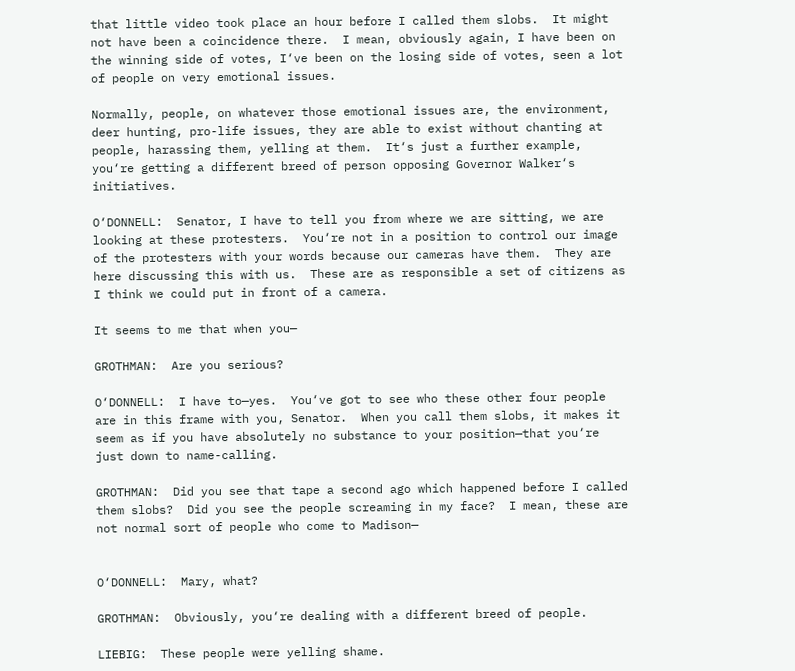that little video took place an hour before I called them slobs.  It might not have been a coincidence there.  I mean, obviously again, I have been on the winning side of votes, I‘ve been on the losing side of votes, seen a lot of people on very emotional issues.

Normally, people, on whatever those emotional issues are, the environment, deer hunting, pro-life issues, they are able to exist without chanting at people, harassing them, yelling at them.  It‘s just a further example, you‘re getting a different breed of person opposing Governor Walker‘s initiatives.

O‘DONNELL:  Senator, I have to tell you from where we are sitting, we are looking at these protesters.  You‘re not in a position to control our image of the protesters with your words because our cameras have them.  They are here discussing this with us.  These are as responsible a set of citizens as I think we could put in front of a camera.

It seems to me that when you—

GROTHMAN:  Are you serious?

O‘DONNELL:  I have to—yes.  You‘ve got to see who these other four people are in this frame with you, Senator.  When you call them slobs, it makes it seem as if you have absolutely no substance to your position—that you‘re just down to name-calling.

GROTHMAN:  Did you see that tape a second ago which happened before I called them slobs?  Did you see the people screaming in my face?  I mean, these are not normal sort of people who come to Madison—


O‘DONNELL:  Mary, what?

GROTHMAN:  Obviously, you‘re dealing with a different breed of people.

LIEBIG:  These people were yelling shame.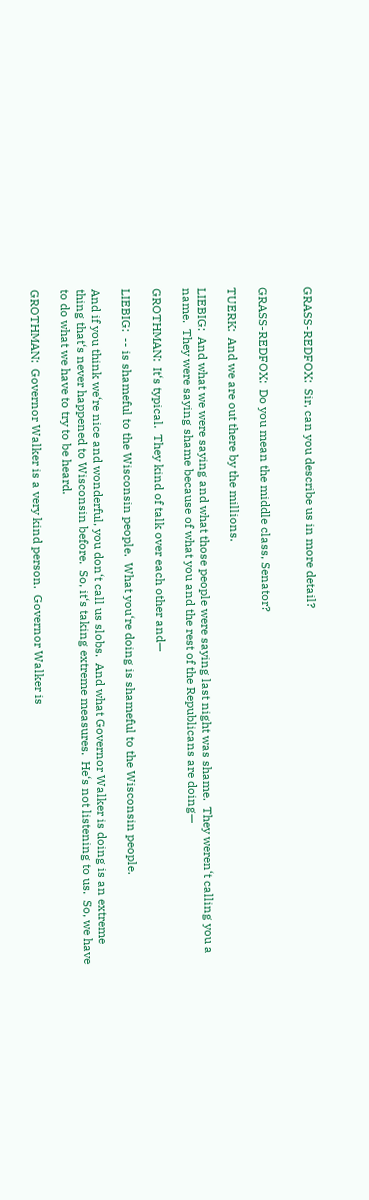GRASS-REDFOX:  Sir, can you describe us in more detail?


GRASS-REDFOX:  Do you mean the middle class, Senator?

TUERK:  And we are out there by the millions.

LIEBIG:  And what we were saying and what those people were saying last night was shame.  They weren‘t calling you a name.  They were saying shame because of what you and the rest of the Republicans are doing—

GROTHMAN:  It‘s typical.  They kind of talk over each other and—

LIEBIG:  -- is shameful to the Wisconsin people.  What you‘re doing is shameful to the Wisconsin people.

And if you think we‘re nice and wonderful, you don‘t call us slobs.  And what Governor Walker is doing is an extreme thing that‘s never happened to Wisconsin before.  So, it‘s taking extreme measures.  He‘s not listening to us.  So, we have to do what we have to try to be heard.

GROTHMAN:  Governor Walker is a very kind person.  Governor Walker is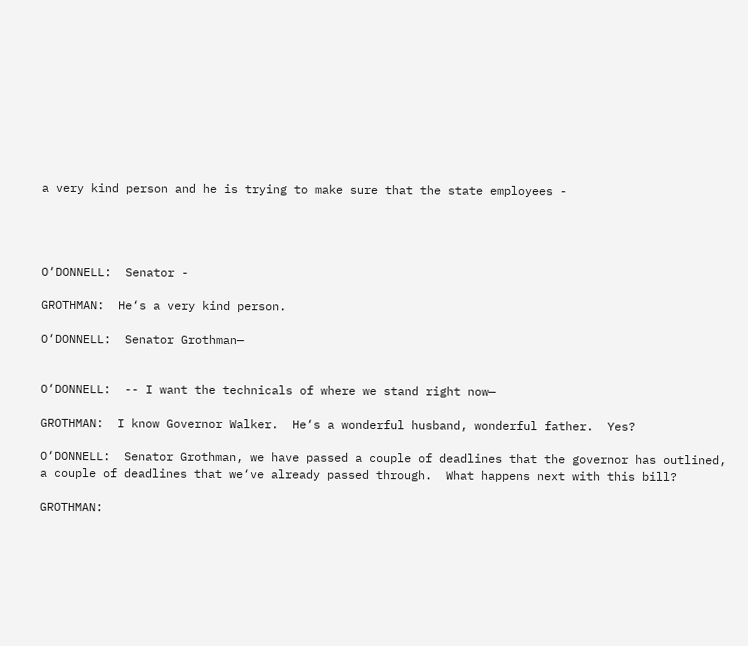a very kind person and he is trying to make sure that the state employees -




O‘DONNELL:  Senator -

GROTHMAN:  He‘s a very kind person.

O‘DONNELL:  Senator Grothman—


O‘DONNELL:  -- I want the technicals of where we stand right now—

GROTHMAN:  I know Governor Walker.  He‘s a wonderful husband, wonderful father.  Yes?

O‘DONNELL:  Senator Grothman, we have passed a couple of deadlines that the governor has outlined, a couple of deadlines that we‘ve already passed through.  What happens next with this bill?

GROTHMAN: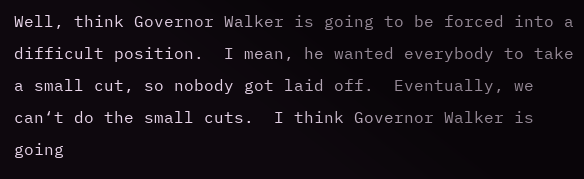Well, think Governor Walker is going to be forced into a difficult position.  I mean, he wanted everybody to take a small cut, so nobody got laid off.  Eventually, we can‘t do the small cuts.  I think Governor Walker is going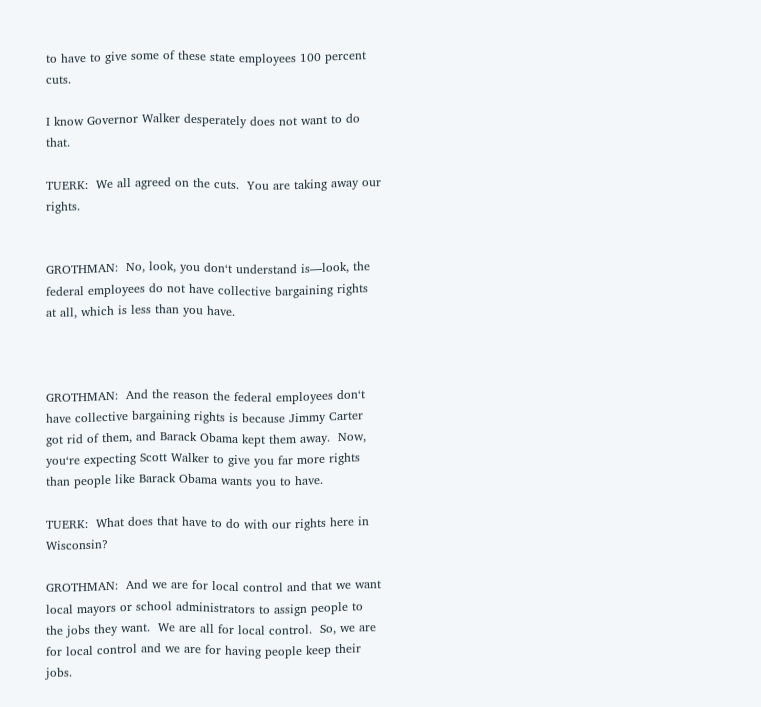to have to give some of these state employees 100 percent cuts.

I know Governor Walker desperately does not want to do that.

TUERK:  We all agreed on the cuts.  You are taking away our rights.


GROTHMAN:  No, look, you don‘t understand is—look, the federal employees do not have collective bargaining rights at all, which is less than you have.



GROTHMAN:  And the reason the federal employees don‘t have collective bargaining rights is because Jimmy Carter got rid of them, and Barack Obama kept them away.  Now, you‘re expecting Scott Walker to give you far more rights than people like Barack Obama wants you to have.

TUERK:  What does that have to do with our rights here in Wisconsin?

GROTHMAN:  And we are for local control and that we want local mayors or school administrators to assign people to the jobs they want.  We are all for local control.  So, we are for local control and we are for having people keep their jobs.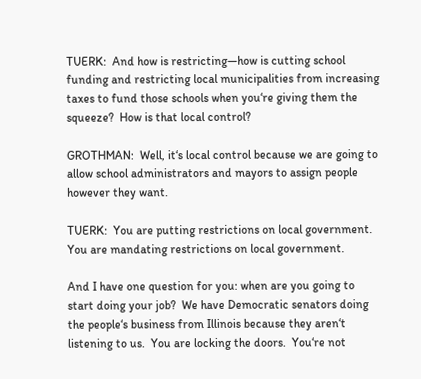TUERK:  And how is restricting—how is cutting school funding and restricting local municipalities from increasing taxes to fund those schools when you‘re giving them the squeeze?  How is that local control?

GROTHMAN:  Well, it‘s local control because we are going to allow school administrators and mayors to assign people however they want.

TUERK:  You are putting restrictions on local government.  You are mandating restrictions on local government.

And I have one question for you: when are you going to start doing your job?  We have Democratic senators doing the people‘s business from Illinois because they aren‘t listening to us.  You are locking the doors.  You‘re not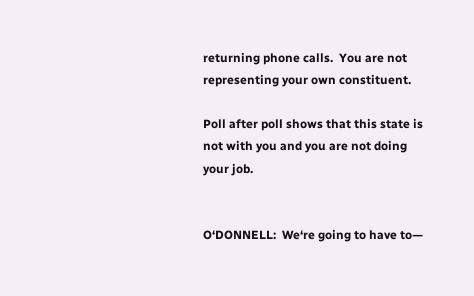returning phone calls.  You are not representing your own constituent.

Poll after poll shows that this state is not with you and you are not doing your job.


O‘DONNELL:  We‘re going to have to—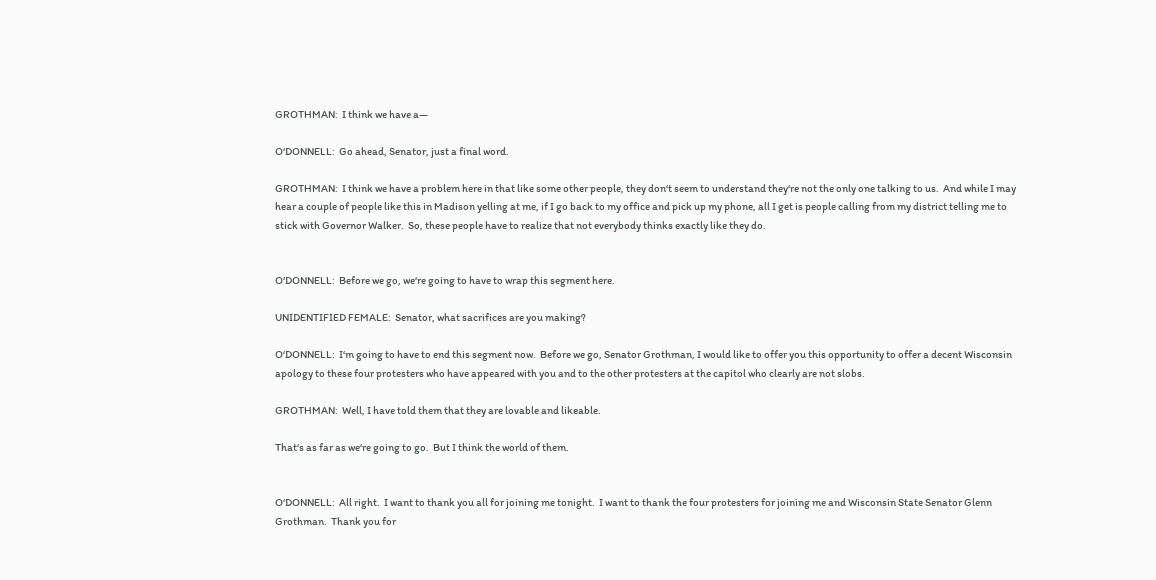GROTHMAN:  I think we have a—

O‘DONNELL:  Go ahead, Senator, just a final word.

GROTHMAN:  I think we have a problem here in that like some other people, they don‘t seem to understand they‘re not the only one talking to us.  And while I may hear a couple of people like this in Madison yelling at me, if I go back to my office and pick up my phone, all I get is people calling from my district telling me to stick with Governor Walker.  So, these people have to realize that not everybody thinks exactly like they do.


O‘DONNELL:  Before we go, we‘re going to have to wrap this segment here.

UNIDENTIFIED FEMALE:  Senator, what sacrifices are you making?

O‘DONNELL:  I‘m going to have to end this segment now.  Before we go, Senator Grothman, I would like to offer you this opportunity to offer a decent Wisconsin apology to these four protesters who have appeared with you and to the other protesters at the capitol who clearly are not slobs.

GROTHMAN:  Well, I have told them that they are lovable and likeable.

That‘s as far as we‘re going to go.  But I think the world of them.


O‘DONNELL:  All right.  I want to thank you all for joining me tonight.  I want to thank the four protesters for joining me and Wisconsin State Senator Glenn Grothman.  Thank you for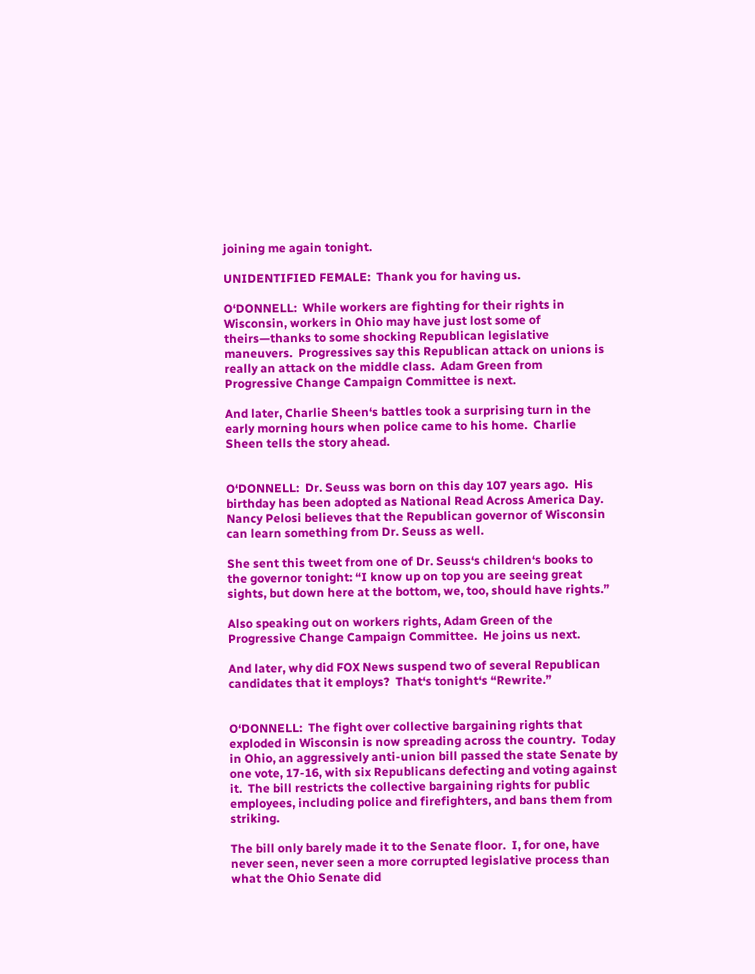joining me again tonight.

UNIDENTIFIED FEMALE:  Thank you for having us.

O‘DONNELL:  While workers are fighting for their rights in Wisconsin, workers in Ohio may have just lost some of theirs—thanks to some shocking Republican legislative maneuvers.  Progressives say this Republican attack on unions is really an attack on the middle class.  Adam Green from Progressive Change Campaign Committee is next.

And later, Charlie Sheen‘s battles took a surprising turn in the early morning hours when police came to his home.  Charlie Sheen tells the story ahead.


O‘DONNELL:  Dr. Seuss was born on this day 107 years ago.  His birthday has been adopted as National Read Across America Day.  Nancy Pelosi believes that the Republican governor of Wisconsin can learn something from Dr. Seuss as well.

She sent this tweet from one of Dr. Seuss‘s children‘s books to the governor tonight: “I know up on top you are seeing great sights, but down here at the bottom, we, too, should have rights.”

Also speaking out on workers rights, Adam Green of the Progressive Change Campaign Committee.  He joins us next.

And later, why did FOX News suspend two of several Republican candidates that it employs?  That‘s tonight‘s “Rewrite.”


O‘DONNELL:  The fight over collective bargaining rights that exploded in Wisconsin is now spreading across the country.  Today in Ohio, an aggressively anti-union bill passed the state Senate by one vote, 17-16, with six Republicans defecting and voting against it.  The bill restricts the collective bargaining rights for public employees, including police and firefighters, and bans them from striking.

The bill only barely made it to the Senate floor.  I, for one, have never seen, never seen a more corrupted legislative process than what the Ohio Senate did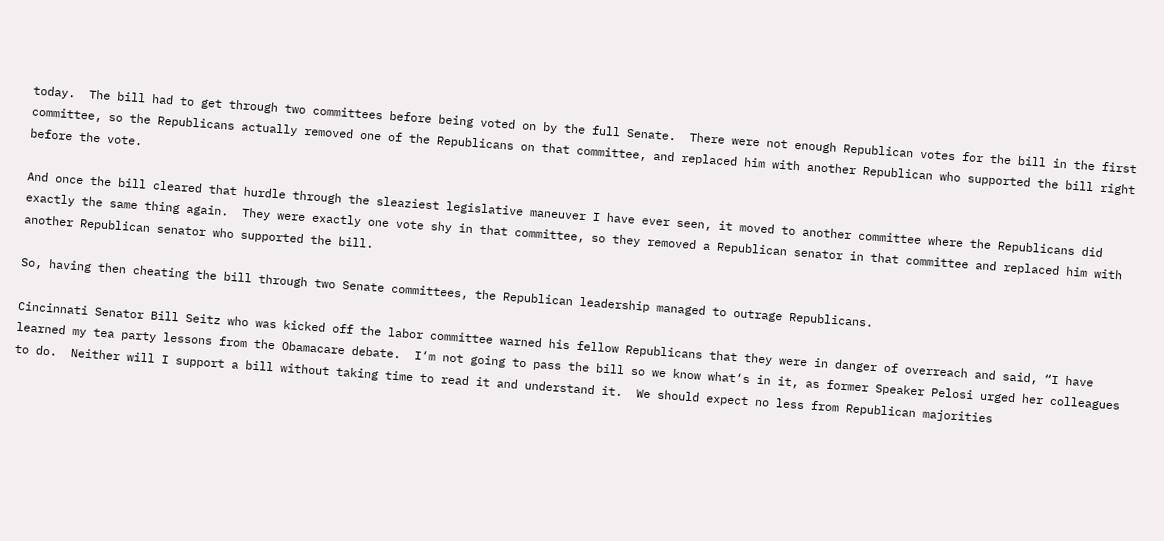today.  The bill had to get through two committees before being voted on by the full Senate.  There were not enough Republican votes for the bill in the first committee, so the Republicans actually removed one of the Republicans on that committee, and replaced him with another Republican who supported the bill right before the vote.

And once the bill cleared that hurdle through the sleaziest legislative maneuver I have ever seen, it moved to another committee where the Republicans did exactly the same thing again.  They were exactly one vote shy in that committee, so they removed a Republican senator in that committee and replaced him with another Republican senator who supported the bill.

So, having then cheating the bill through two Senate committees, the Republican leadership managed to outrage Republicans.

Cincinnati Senator Bill Seitz who was kicked off the labor committee warned his fellow Republicans that they were in danger of overreach and said, “I have learned my tea party lessons from the Obamacare debate.  I‘m not going to pass the bill so we know what‘s in it, as former Speaker Pelosi urged her colleagues to do.  Neither will I support a bill without taking time to read it and understand it.  We should expect no less from Republican majorities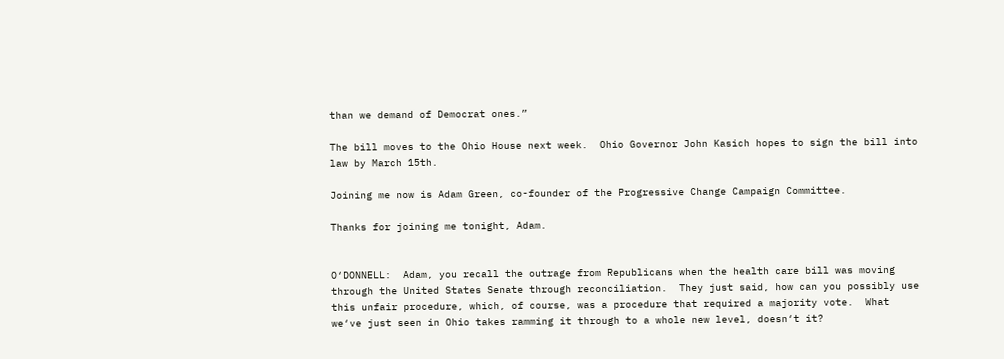than we demand of Democrat ones.”

The bill moves to the Ohio House next week.  Ohio Governor John Kasich hopes to sign the bill into law by March 15th.

Joining me now is Adam Green, co-founder of the Progressive Change Campaign Committee.

Thanks for joining me tonight, Adam.


O‘DONNELL:  Adam, you recall the outrage from Republicans when the health care bill was moving through the United States Senate through reconciliation.  They just said, how can you possibly use this unfair procedure, which, of course, was a procedure that required a majority vote.  What we‘ve just seen in Ohio takes ramming it through to a whole new level, doesn‘t it?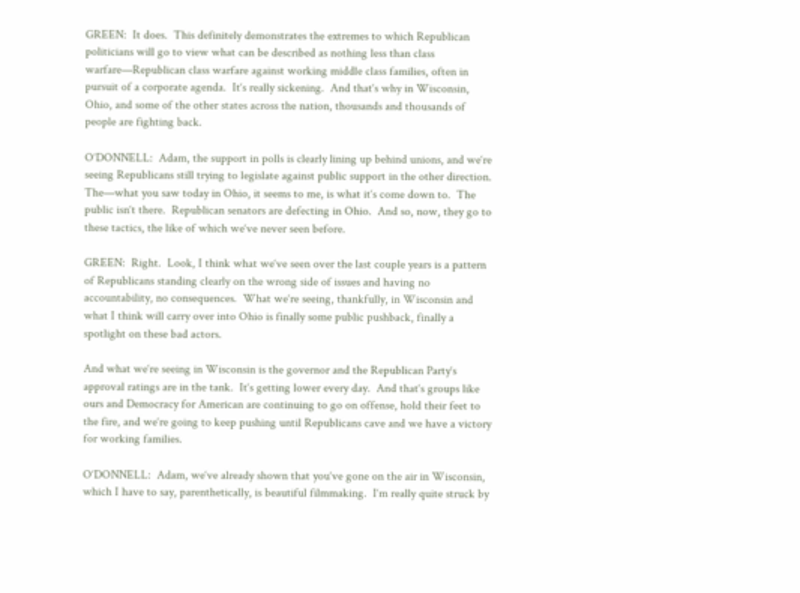GREEN:  It does.  This definitely demonstrates the extremes to which Republican politicians will go to view what can be described as nothing less than class warfare—Republican class warfare against working middle class families, often in pursuit of a corporate agenda.  It‘s really sickening.  And that‘s why in Wisconsin, Ohio, and some of the other states across the nation, thousands and thousands of people are fighting back.

O‘DONNELL:  Adam, the support in polls is clearly lining up behind unions, and we‘re seeing Republicans still trying to legislate against public support in the other direction.  The—what you saw today in Ohio, it seems to me, is what it‘s come down to.  The public isn‘t there.  Republican senators are defecting in Ohio.  And so, now, they go to these tactics, the like of which we‘ve never seen before.

GREEN:  Right.  Look, I think what we‘ve seen over the last couple years is a pattern of Republicans standing clearly on the wrong side of issues and having no accountability, no consequences.  What we‘re seeing, thankfully, in Wisconsin and what I think will carry over into Ohio is finally some public pushback, finally a spotlight on these bad actors.

And what we‘re seeing in Wisconsin is the governor and the Republican Party‘s approval ratings are in the tank.  It‘s getting lower every day.  And that‘s groups like ours and Democracy for American are continuing to go on offense, hold their feet to the fire, and we‘re going to keep pushing until Republicans cave and we have a victory for working families.

O‘DONNELL:  Adam, we‘ve already shown that you‘ve gone on the air in Wisconsin, which I have to say, parenthetically, is beautiful filmmaking.  I‘m really quite struck by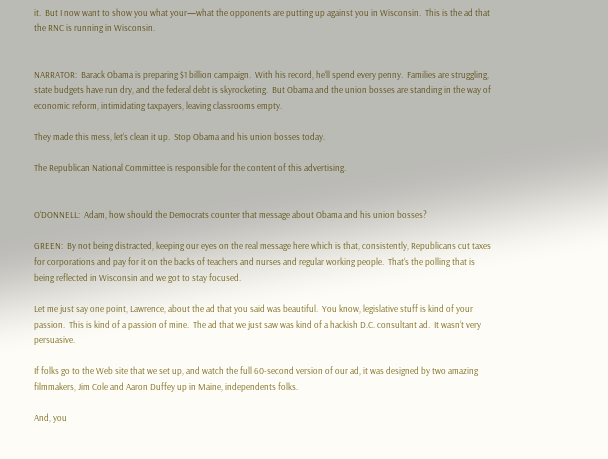it.  But I now want to show you what your—what the opponents are putting up against you in Wisconsin.  This is the ad that the RNC is running in Wisconsin.


NARRATOR:  Barack Obama is preparing $1 billion campaign.  With his record, he‘ll spend every penny.  Families are struggling, state budgets have run dry, and the federal debt is skyrocketing.  But Obama and the union bosses are standing in the way of economic reform, intimidating taxpayers, leaving classrooms empty.

They made this mess, let‘s clean it up.  Stop Obama and his union bosses today.

The Republican National Committee is responsible for the content of this advertising.


O‘DONNELL:  Adam, how should the Democrats counter that message about Obama and his union bosses?

GREEN:  By not being distracted, keeping our eyes on the real message here which is that, consistently, Republicans cut taxes for corporations and pay for it on the backs of teachers and nurses and regular working people.  That‘s the polling that is being reflected in Wisconsin and we got to stay focused.

Let me just say one point, Lawrence, about the ad that you said was beautiful.  You know, legislative stuff is kind of your passion.  This is kind of a passion of mine.  The ad that we just saw was kind of a hackish D.C. consultant ad.  It wasn‘t very persuasive.

If folks go to the Web site that we set up, and watch the full 60-second version of our ad, it was designed by two amazing filmmakers, Jim Cole and Aaron Duffey up in Maine, independents folks.

And, you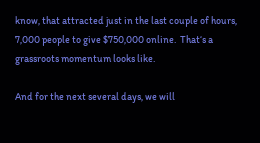know, that attracted just in the last couple of hours, 7,000 people to give $750,000 online.  That‘s a grassroots momentum looks like.

And for the next several days, we will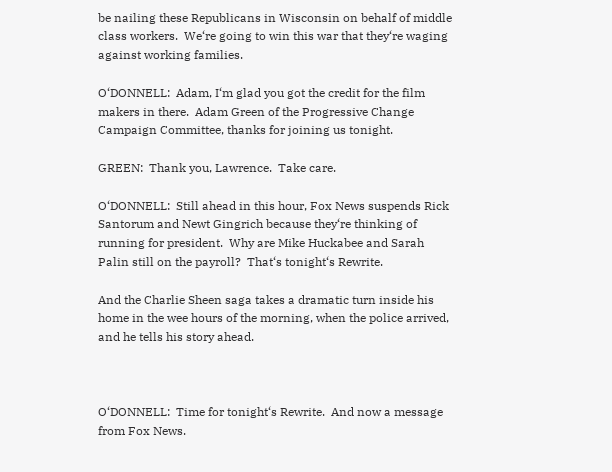be nailing these Republicans in Wisconsin on behalf of middle class workers.  We‘re going to win this war that they‘re waging against working families.

O‘DONNELL:  Adam, I‘m glad you got the credit for the film makers in there.  Adam Green of the Progressive Change Campaign Committee, thanks for joining us tonight.

GREEN:  Thank you, Lawrence.  Take care.

O‘DONNELL:  Still ahead in this hour, Fox News suspends Rick Santorum and Newt Gingrich because they‘re thinking of running for president.  Why are Mike Huckabee and Sarah Palin still on the payroll?  That‘s tonight‘s Rewrite.

And the Charlie Sheen saga takes a dramatic turn inside his home in the wee hours of the morning, when the police arrived, and he tells his story ahead.



O‘DONNELL:  Time for tonight‘s Rewrite.  And now a message from Fox News.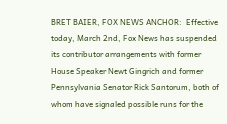BRET BAIER, FOX NEWS ANCHOR:  Effective today, March 2nd, Fox News has suspended its contributor arrangements with former House Speaker Newt Gingrich and former Pennsylvania Senator Rick Santorum, both of whom have signaled possible runs for the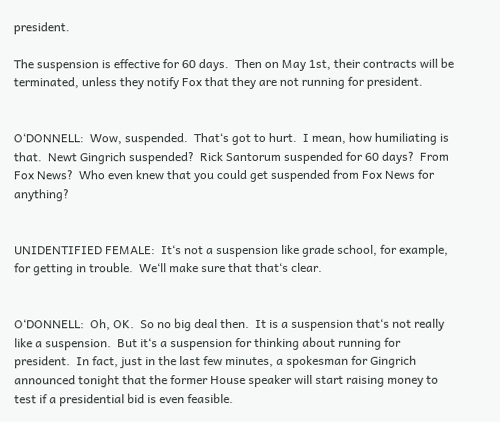president.

The suspension is effective for 60 days.  Then on May 1st, their contracts will be terminated, unless they notify Fox that they are not running for president.


O‘DONNELL:  Wow, suspended.  That‘s got to hurt.  I mean, how humiliating is that.  Newt Gingrich suspended?  Rick Santorum suspended for 60 days?  From Fox News?  Who even knew that you could get suspended from Fox News for anything?


UNIDENTIFIED FEMALE:  It‘s not a suspension like grade school, for example, for getting in trouble.  We‘ll make sure that that‘s clear.


O‘DONNELL:  Oh, OK.  So no big deal then.  It is a suspension that‘s not really like a suspension.  But it‘s a suspension for thinking about running for president.  In fact, just in the last few minutes, a spokesman for Gingrich announced tonight that the former House speaker will start raising money to test if a presidential bid is even feasible.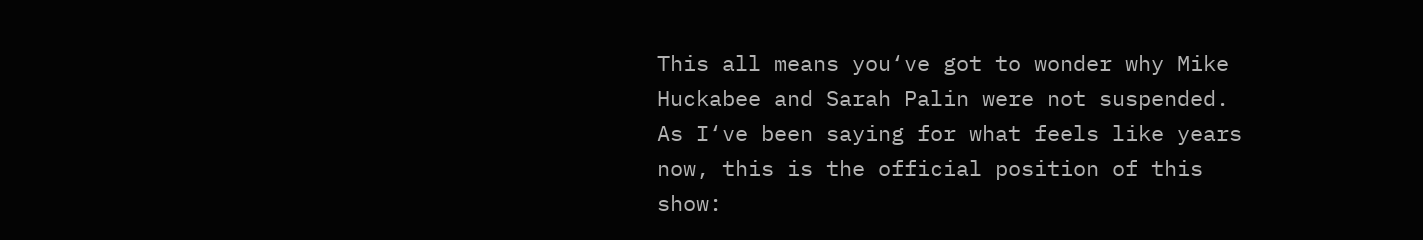This all means you‘ve got to wonder why Mike Huckabee and Sarah Palin were not suspended.  As I‘ve been saying for what feels like years now, this is the official position of this show: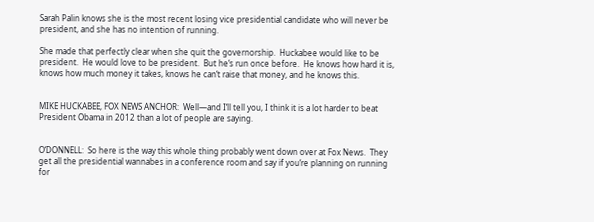Sarah Palin knows she is the most recent losing vice presidential candidate who will never be president, and she has no intention of running.

She made that perfectly clear when she quit the governorship.  Huckabee would like to be president.  He would love to be president.  But he‘s run once before.  He knows how hard it is, knows how much money it takes, knows he can‘t raise that money, and he knows this.


MIKE HUCKABEE, FOX NEWS ANCHOR:  Well—and I‘ll tell you, I think it is a lot harder to beat President Obama in 2012 than a lot of people are saying.


O‘DONNELL:  So here is the way this whole thing probably went down over at Fox News.  They get all the presidential wannabes in a conference room and say if you‘re planning on running for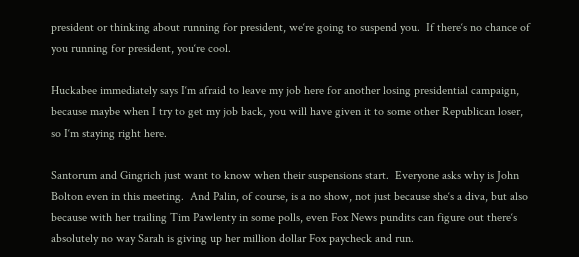president or thinking about running for president, we‘re going to suspend you.  If there‘s no chance of you running for president, you‘re cool.

Huckabee immediately says I‘m afraid to leave my job here for another losing presidential campaign, because maybe when I try to get my job back, you will have given it to some other Republican loser, so I‘m staying right here.

Santorum and Gingrich just want to know when their suspensions start.  Everyone asks why is John Bolton even in this meeting.  And Palin, of course, is a no show, not just because she‘s a diva, but also because with her trailing Tim Pawlenty in some polls, even Fox News pundits can figure out there‘s absolutely no way Sarah is giving up her million dollar Fox paycheck and run.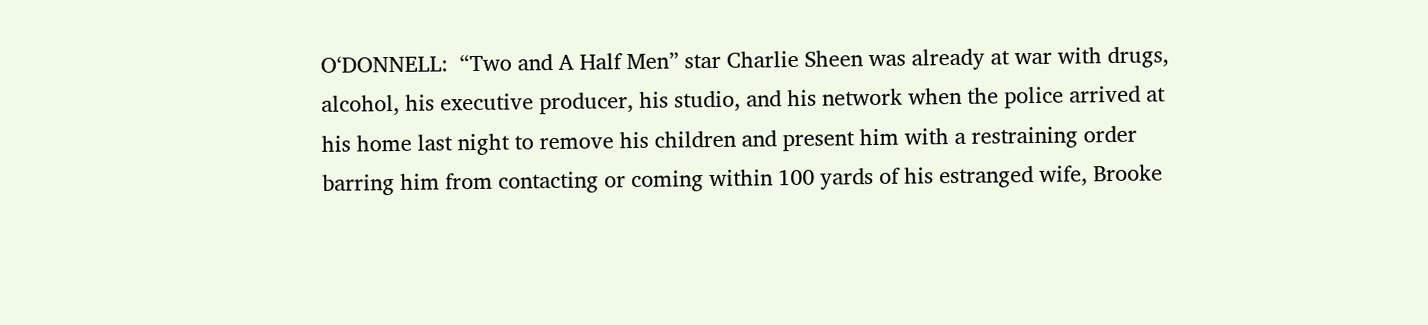O‘DONNELL:  “Two and A Half Men” star Charlie Sheen was already at war with drugs, alcohol, his executive producer, his studio, and his network when the police arrived at his home last night to remove his children and present him with a restraining order barring him from contacting or coming within 100 yards of his estranged wife, Brooke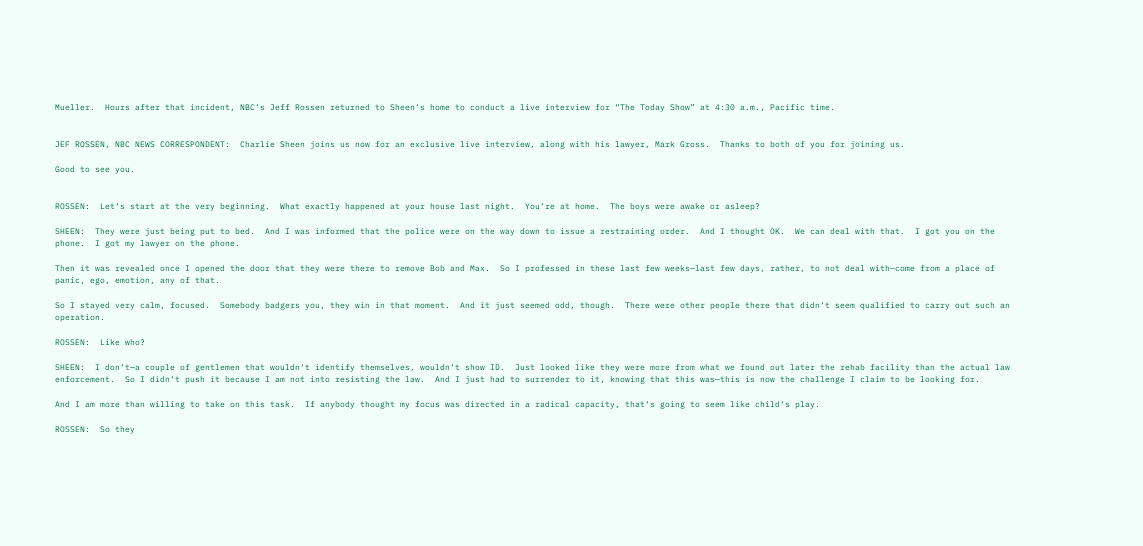Mueller.  Hours after that incident, NBC‘s Jeff Rossen returned to Sheen‘s home to conduct a live interview for “The Today Show” at 4:30 a.m., Pacific time.


JEF ROSSEN, NBC NEWS CORRESPONDENT:  Charlie Sheen joins us now for an exclusive live interview, along with his lawyer, Mark Gross.  Thanks to both of you for joining us.

Good to see you.


ROSSEN:  Let‘s start at the very beginning.  What exactly happened at your house last night.  You‘re at home.  The boys were awake or asleep?

SHEEN:  They were just being put to bed.  And I was informed that the police were on the way down to issue a restraining order.  And I thought OK.  We can deal with that.  I got you on the phone.  I got my lawyer on the phone.

Then it was revealed once I opened the door that they were there to remove Bob and Max.  So I professed in these last few weeks—last few days, rather, to not deal with—come from a place of panic, ego, emotion, any of that.

So I stayed very calm, focused.  Somebody badgers you, they win in that moment.  And it just seemed odd, though.  There were other people there that didn‘t seem qualified to carry out such an operation.

ROSSEN:  Like who?

SHEEN:  I don‘t—a couple of gentlemen that wouldn‘t identify themselves, wouldn‘t show ID.  Just looked like they were more from what we found out later the rehab facility than the actual law enforcement.  So I didn‘t push it because I am not into resisting the law.  And I just had to surrender to it, knowing that this was—this is now the challenge I claim to be looking for.

And I am more than willing to take on this task.  If anybody thought my focus was directed in a radical capacity, that‘s going to seem like child‘s play.

ROSSEN:  So they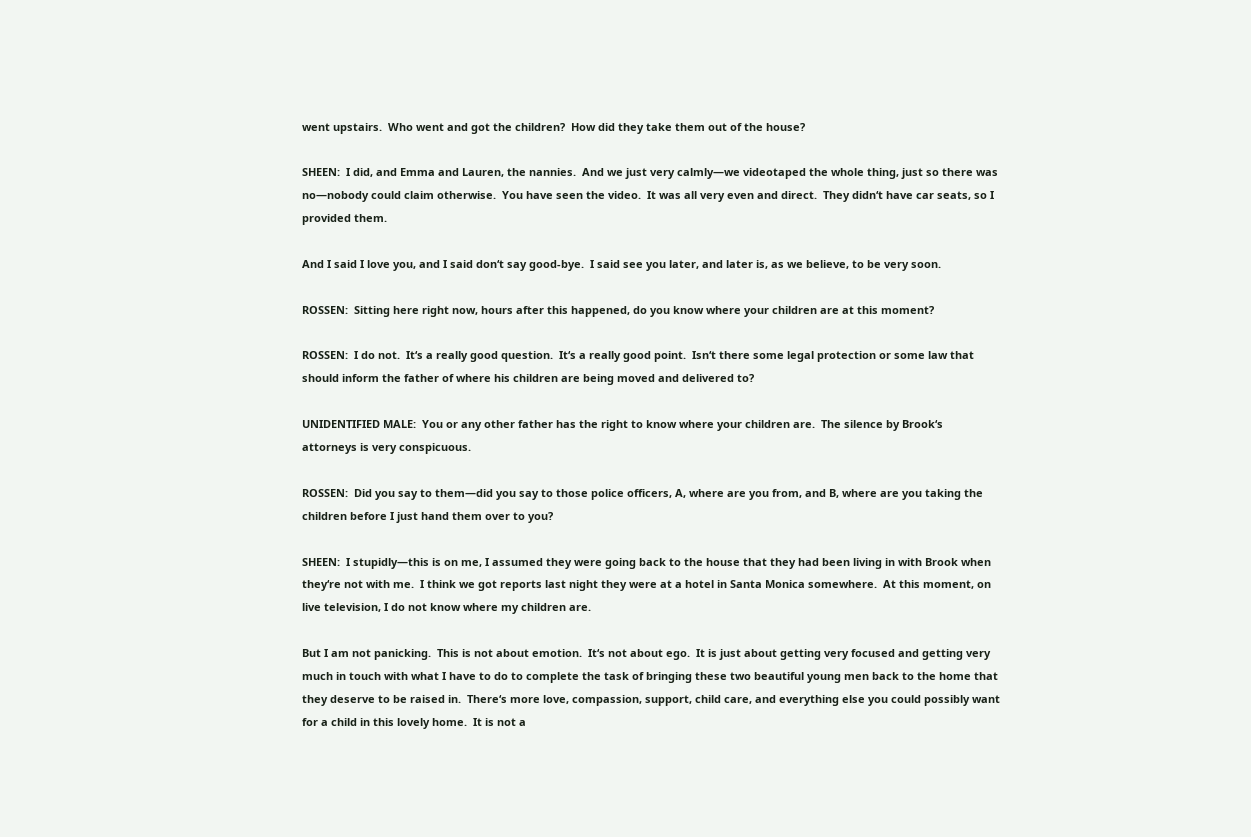went upstairs.  Who went and got the children?  How did they take them out of the house?

SHEEN:  I did, and Emma and Lauren, the nannies.  And we just very calmly—we videotaped the whole thing, just so there was no—nobody could claim otherwise.  You have seen the video.  It was all very even and direct.  They didn‘t have car seats, so I provided them.

And I said I love you, and I said don‘t say good-bye.  I said see you later, and later is, as we believe, to be very soon.

ROSSEN:  Sitting here right now, hours after this happened, do you know where your children are at this moment?

ROSSEN:  I do not.  It‘s a really good question.  It‘s a really good point.  Isn‘t there some legal protection or some law that should inform the father of where his children are being moved and delivered to?

UNIDENTIFIED MALE:  You or any other father has the right to know where your children are.  The silence by Brook‘s attorneys is very conspicuous.

ROSSEN:  Did you say to them—did you say to those police officers, A, where are you from, and B, where are you taking the children before I just hand them over to you?

SHEEN:  I stupidly—this is on me, I assumed they were going back to the house that they had been living in with Brook when they‘re not with me.  I think we got reports last night they were at a hotel in Santa Monica somewhere.  At this moment, on live television, I do not know where my children are.

But I am not panicking.  This is not about emotion.  It‘s not about ego.  It is just about getting very focused and getting very much in touch with what I have to do to complete the task of bringing these two beautiful young men back to the home that they deserve to be raised in.  There‘s more love, compassion, support, child care, and everything else you could possibly want for a child in this lovely home.  It is not a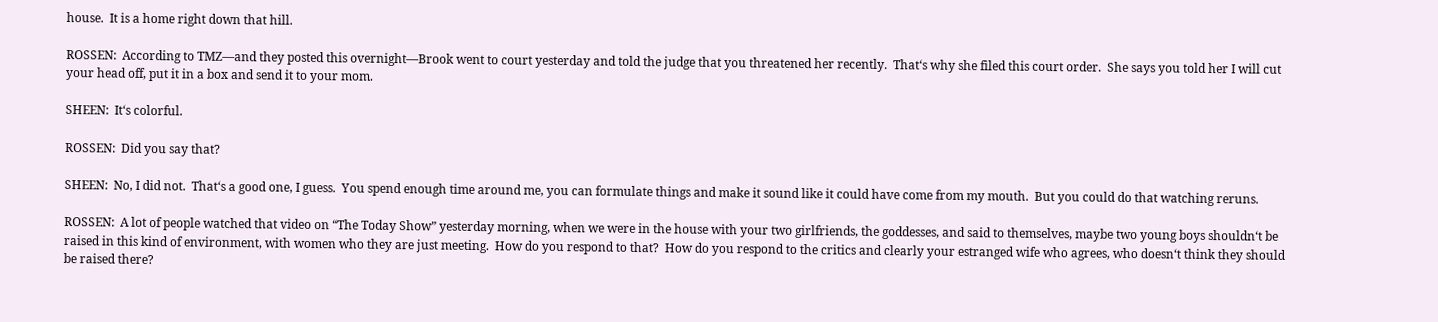house.  It is a home right down that hill.

ROSSEN:  According to TMZ—and they posted this overnight—Brook went to court yesterday and told the judge that you threatened her recently.  That‘s why she filed this court order.  She says you told her I will cut your head off, put it in a box and send it to your mom.

SHEEN:  It‘s colorful.

ROSSEN:  Did you say that?

SHEEN:  No, I did not.  That‘s a good one, I guess.  You spend enough time around me, you can formulate things and make it sound like it could have come from my mouth.  But you could do that watching reruns.

ROSSEN:  A lot of people watched that video on “The Today Show” yesterday morning, when we were in the house with your two girlfriends, the goddesses, and said to themselves, maybe two young boys shouldn‘t be raised in this kind of environment, with women who they are just meeting.  How do you respond to that?  How do you respond to the critics and clearly your estranged wife who agrees, who doesn‘t think they should be raised there?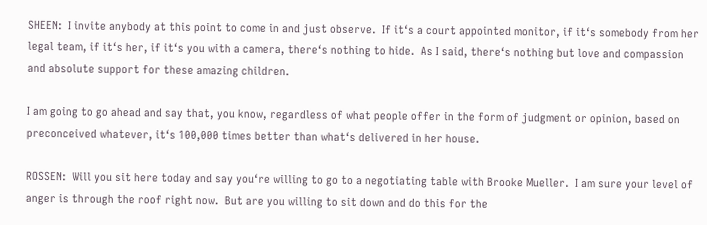SHEEN:  I invite anybody at this point to come in and just observe.  If it‘s a court appointed monitor, if it‘s somebody from her legal team, if it‘s her, if it‘s you with a camera, there‘s nothing to hide.  As I said, there‘s nothing but love and compassion and absolute support for these amazing children.

I am going to go ahead and say that, you know, regardless of what people offer in the form of judgment or opinion, based on preconceived whatever, it‘s 100,000 times better than what‘s delivered in her house.

ROSSEN:  Will you sit here today and say you‘re willing to go to a negotiating table with Brooke Mueller.  I am sure your level of anger is through the roof right now.  But are you willing to sit down and do this for the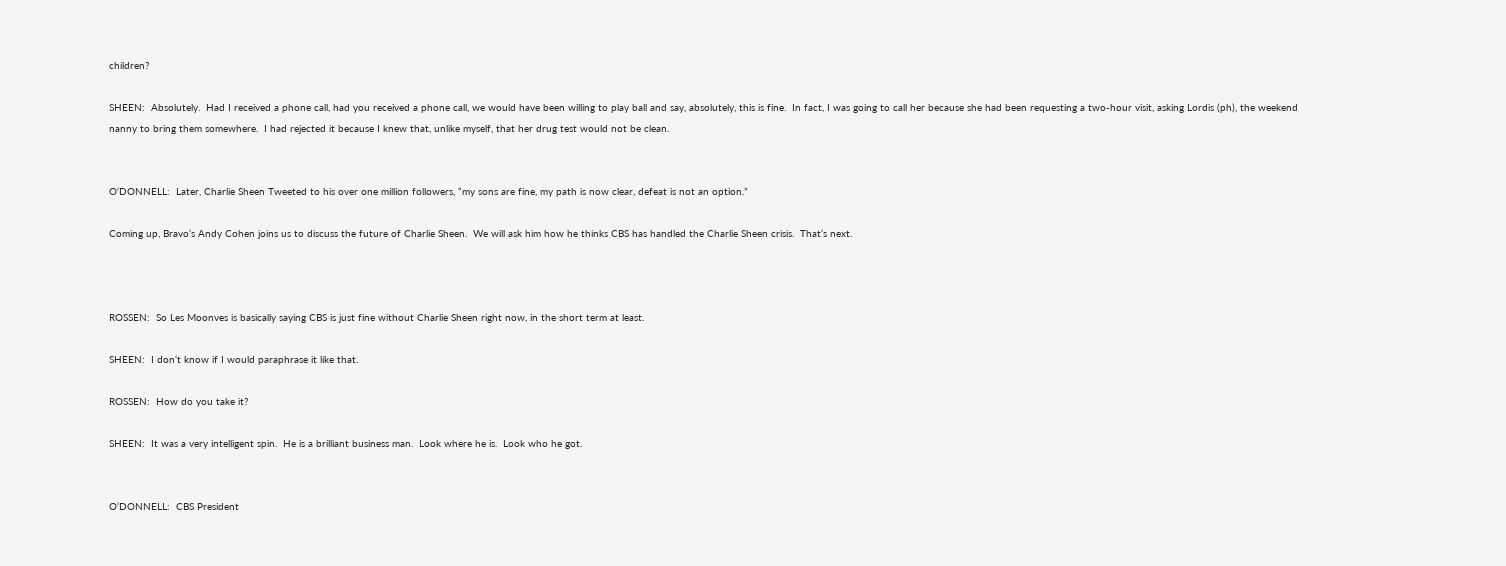children?

SHEEN:  Absolutely.  Had I received a phone call, had you received a phone call, we would have been willing to play ball and say, absolutely, this is fine.  In fact, I was going to call her because she had been requesting a two-hour visit, asking Lordis (ph), the weekend nanny to bring them somewhere.  I had rejected it because I knew that, unlike myself, that her drug test would not be clean.


O‘DONNELL:  Later, Charlie Sheen Tweeted to his over one million followers, “my sons are fine, my path is now clear, defeat is not an option.”

Coming up, Bravo‘s Andy Cohen joins us to discuss the future of Charlie Sheen.  We will ask him how he thinks CBS has handled the Charlie Sheen crisis.  That‘s next.



ROSSEN:  So Les Moonves is basically saying CBS is just fine without Charlie Sheen right now, in the short term at least.

SHEEN:  I don‘t know if I would paraphrase it like that.

ROSSEN:  How do you take it?

SHEEN:  It was a very intelligent spin.  He is a brilliant business man.  Look where he is.  Look who he got.


O‘DONNELL:  CBS President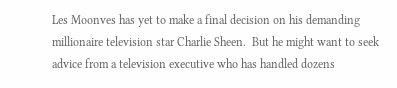Les Moonves has yet to make a final decision on his demanding millionaire television star Charlie Sheen.  But he might want to seek advice from a television executive who has handled dozens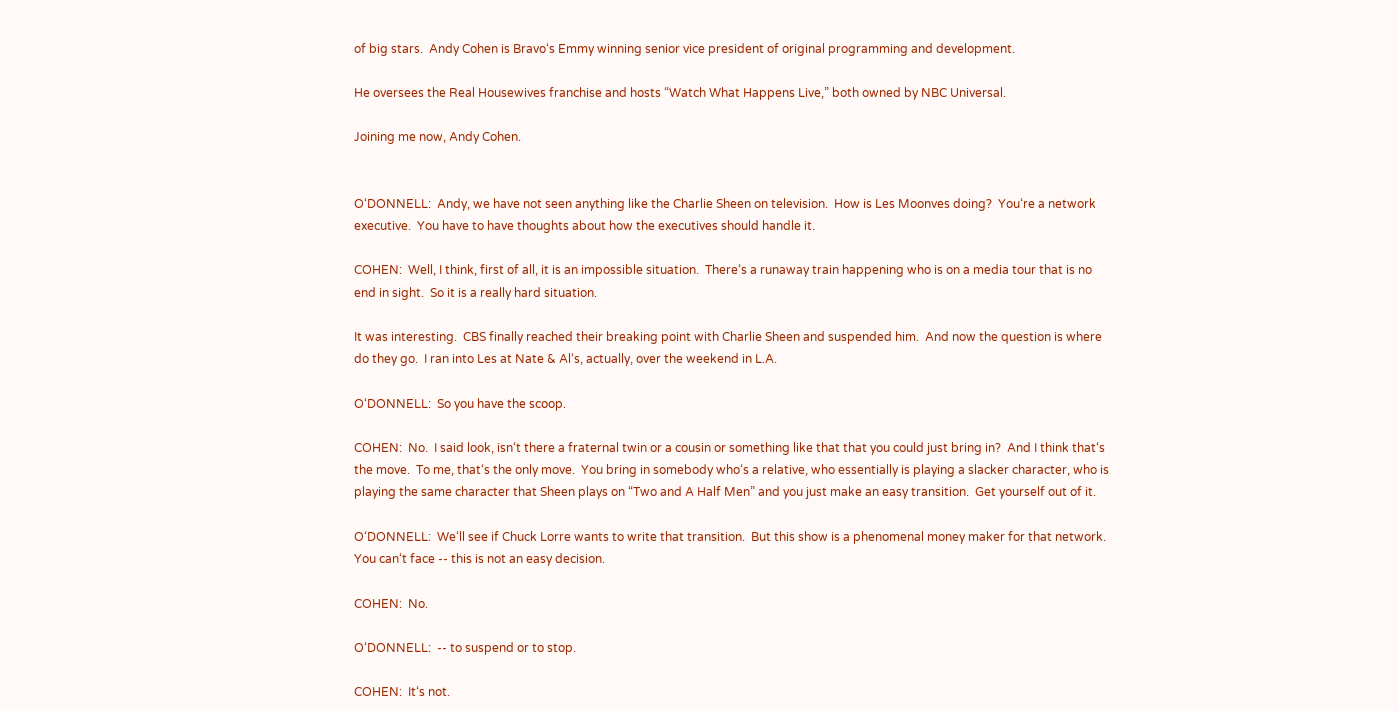of big stars.  Andy Cohen is Bravo‘s Emmy winning senior vice president of original programming and development.

He oversees the Real Housewives franchise and hosts “Watch What Happens Live,” both owned by NBC Universal.

Joining me now, Andy Cohen.


O‘DONNELL:  Andy, we have not seen anything like the Charlie Sheen on television.  How is Les Moonves doing?  You‘re a network executive.  You have to have thoughts about how the executives should handle it.

COHEN:  Well, I think, first of all, it is an impossible situation.  There‘s a runaway train happening who is on a media tour that is no end in sight.  So it is a really hard situation.

It was interesting.  CBS finally reached their breaking point with Charlie Sheen and suspended him.  And now the question is where do they go.  I ran into Les at Nate & Al‘s, actually, over the weekend in L.A.

O‘DONNELL:  So you have the scoop.

COHEN:  No.  I said look, isn‘t there a fraternal twin or a cousin or something like that that you could just bring in?  And I think that‘s the move.  To me, that‘s the only move.  You bring in somebody who‘s a relative, who essentially is playing a slacker character, who is playing the same character that Sheen plays on “Two and A Half Men” and you just make an easy transition.  Get yourself out of it.

O‘DONNELL:  We‘ll see if Chuck Lorre wants to write that transition.  But this show is a phenomenal money maker for that network.  You can‘t face -- this is not an easy decision.

COHEN:  No.

O‘DONNELL:  -- to suspend or to stop.

COHEN:  It‘s not.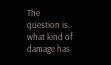The question is, what kind of damage has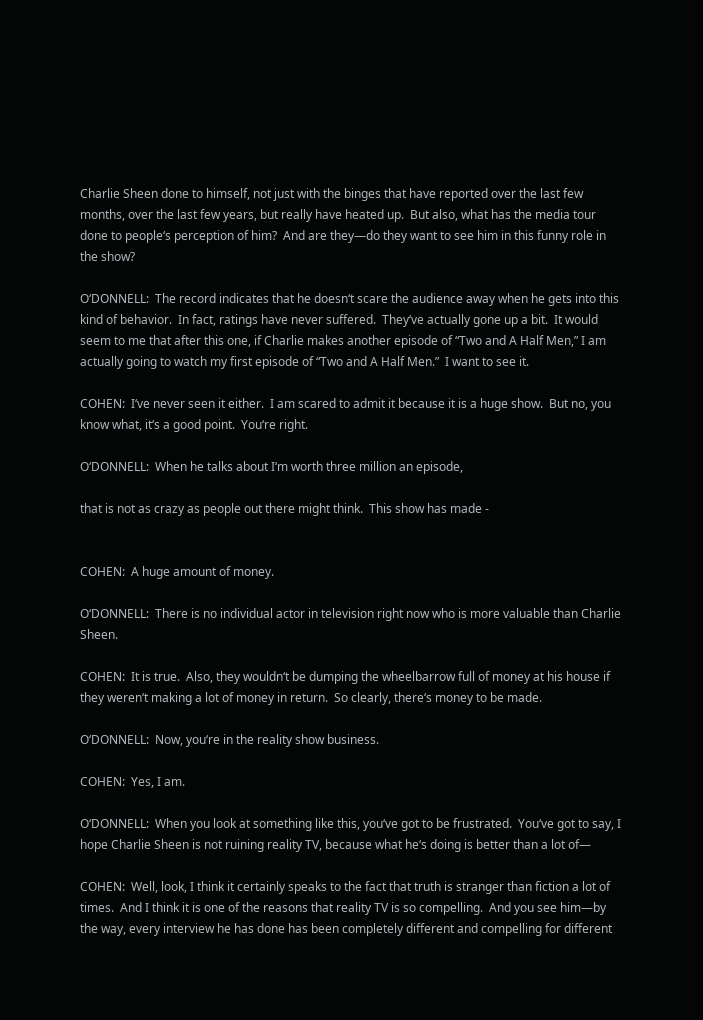Charlie Sheen done to himself, not just with the binges that have reported over the last few months, over the last few years, but really have heated up.  But also, what has the media tour done to people‘s perception of him?  And are they—do they want to see him in this funny role in the show?

O‘DONNELL:  The record indicates that he doesn‘t scare the audience away when he gets into this kind of behavior.  In fact, ratings have never suffered.  They‘ve actually gone up a bit.  It would seem to me that after this one, if Charlie makes another episode of “Two and A Half Men,” I am actually going to watch my first episode of “Two and A Half Men.”  I want to see it.

COHEN:  I‘ve never seen it either.  I am scared to admit it because it is a huge show.  But no, you know what, it‘s a good point.  You‘re right.

O‘DONNELL:  When he talks about I‘m worth three million an episode,

that is not as crazy as people out there might think.  This show has made -


COHEN:  A huge amount of money.

O‘DONNELL:  There is no individual actor in television right now who is more valuable than Charlie Sheen.

COHEN:  It is true.  Also, they wouldn‘t be dumping the wheelbarrow full of money at his house if they weren‘t making a lot of money in return.  So clearly, there‘s money to be made.

O‘DONNELL:  Now, you‘re in the reality show business.

COHEN:  Yes, I am.

O‘DONNELL:  When you look at something like this, you‘ve got to be frustrated.  You‘ve got to say, I hope Charlie Sheen is not ruining reality TV, because what he‘s doing is better than a lot of—

COHEN:  Well, look, I think it certainly speaks to the fact that truth is stranger than fiction a lot of times.  And I think it is one of the reasons that reality TV is so compelling.  And you see him—by the way, every interview he has done has been completely different and compelling for different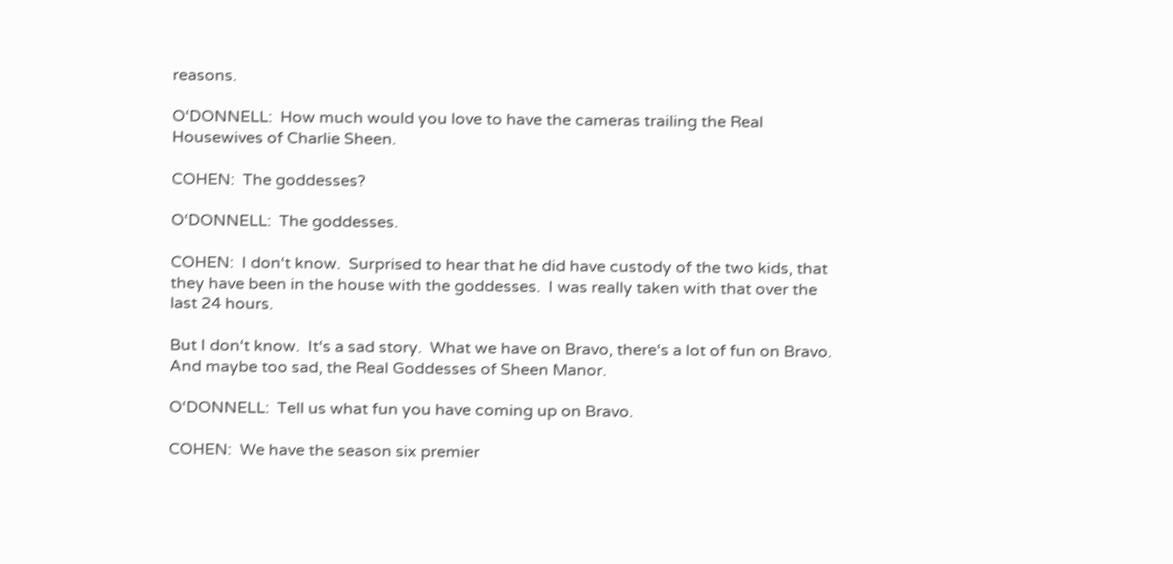reasons.

O‘DONNELL:  How much would you love to have the cameras trailing the Real Housewives of Charlie Sheen.

COHEN:  The goddesses?

O‘DONNELL:  The goddesses.

COHEN:  I don‘t know.  Surprised to hear that he did have custody of the two kids, that they have been in the house with the goddesses.  I was really taken with that over the last 24 hours.

But I don‘t know.  It‘s a sad story.  What we have on Bravo, there‘s a lot of fun on Bravo.  And maybe too sad, the Real Goddesses of Sheen Manor.

O‘DONNELL:  Tell us what fun you have coming up on Bravo.

COHEN:  We have the season six premier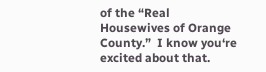of the “Real Housewives of Orange County.”  I know you‘re excited about that.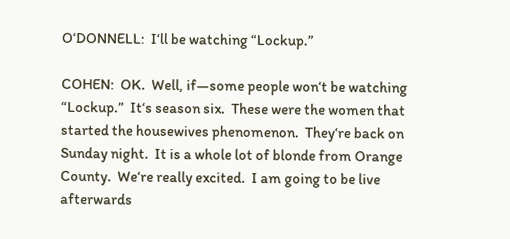O‘DONNELL:  I‘ll be watching “Lockup.”

COHEN:  OK.  Well, if—some people won‘t be watching “Lockup.”  It‘s season six.  These were the women that started the housewives phenomenon.  They‘re back on Sunday night.  It is a whole lot of blonde from Orange County.  We‘re really excited.  I am going to be live afterwards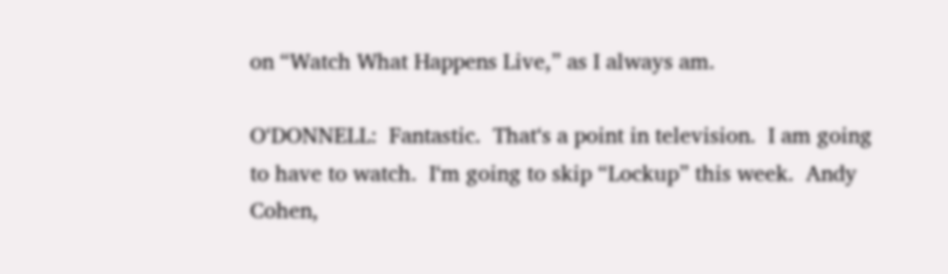on “Watch What Happens Live,” as I always am.

O‘DONNELL:  Fantastic.  That‘s a point in television.  I am going to have to watch.  I‘m going to skip “Lockup” this week.  Andy Cohen,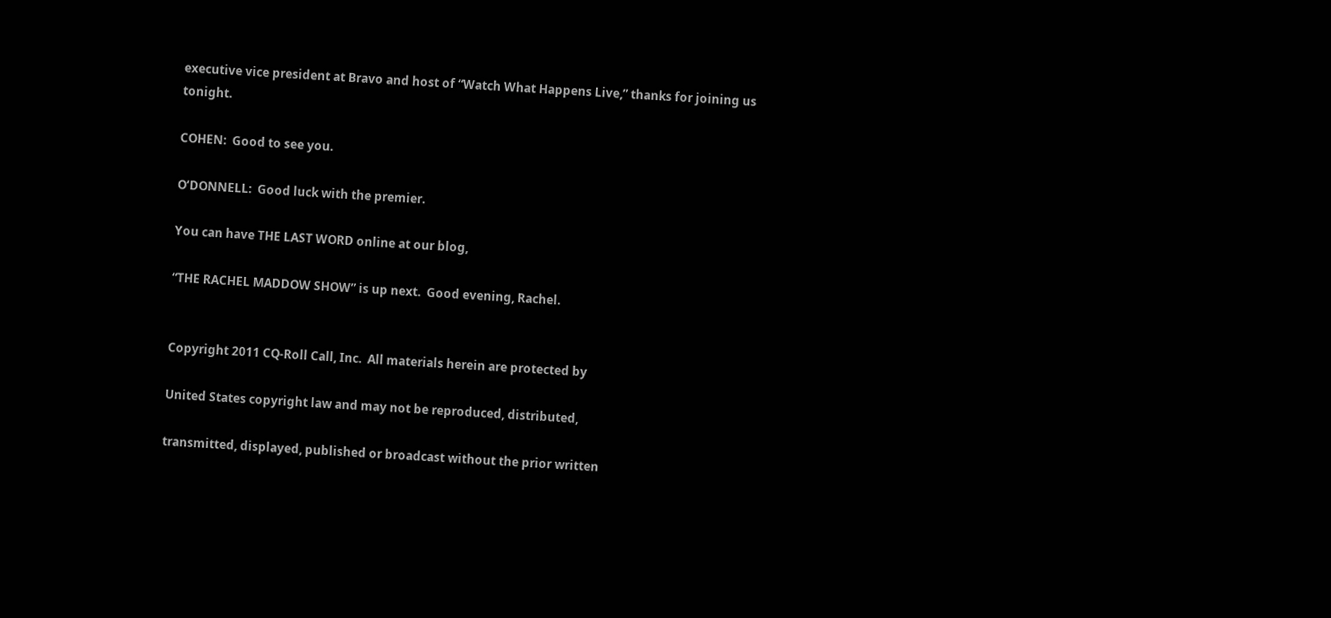executive vice president at Bravo and host of “Watch What Happens Live,” thanks for joining us tonight.

COHEN:  Good to see you.

O‘DONNELL:  Good luck with the premier.

You can have THE LAST WORD online at our blog,

“THE RACHEL MADDOW SHOW” is up next.  Good evening, Rachel.


Copyright 2011 CQ-Roll Call, Inc.  All materials herein are protected by

United States copyright law and may not be reproduced, distributed,

transmitted, displayed, published or broadcast without the prior written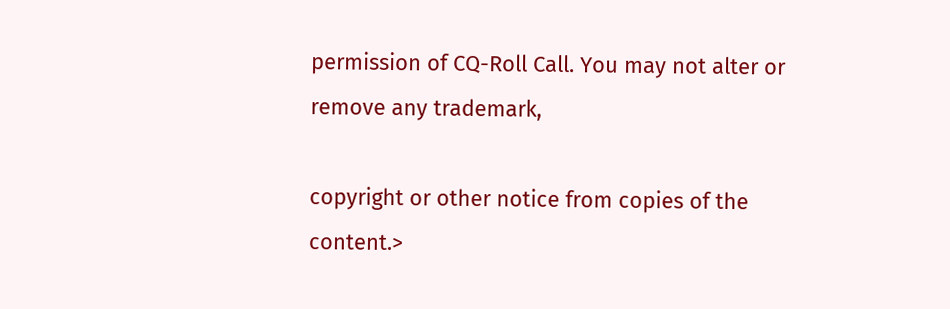permission of CQ-Roll Call. You may not alter or remove any trademark,

copyright or other notice from copies of the content.>